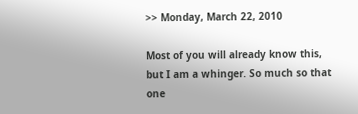>> Monday, March 22, 2010

Most of you will already know this, but I am a whinger. So much so that one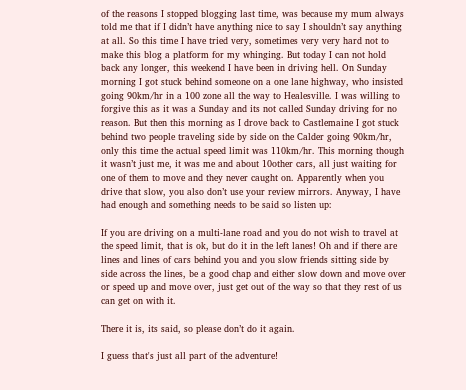of the reasons I stopped blogging last time, was because my mum always told me that if I didn’t have anything nice to say I shouldn’t say anything at all. So this time I have tried very, sometimes very very hard not to make this blog a platform for my whinging. But today I can not hold back any longer, this weekend I have been in driving hell. On Sunday morning I got stuck behind someone on a one lane highway, who insisted going 90km/hr in a 100 zone all the way to Healesville. I was willing to forgive this as it was a Sunday and its not called Sunday driving for no reason. But then this morning as I drove back to Castlemaine I got stuck behind two people traveling side by side on the Calder going 90km/hr, only this time the actual speed limit was 110km/hr. This morning though it wasn’t just me, it was me and about 10other cars, all just waiting for one of them to move and they never caught on. Apparently when you drive that slow, you also don’t use your review mirrors. Anyway, I have had enough and something needs to be said so listen up:

If you are driving on a multi-lane road and you do not wish to travel at the speed limit, that is ok, but do it in the left lanes! Oh and if there are lines and lines of cars behind you and you slow friends sitting side by side across the lines, be a good chap and either slow down and move over or speed up and move over, just get out of the way so that they rest of us can get on with it.

There it is, its said, so please don’t do it again.

I guess that's just all part of the adventure!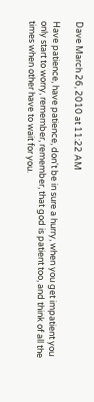Dave March 26, 2010 at 11:22 AM

Have patience, have patience, don't be in sure a hurry, when you get impatient you only start to worry, remember, remember, that god is patient too, and think of all the times when other have to wait for you.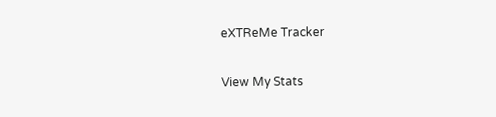eXTReMe Tracker

View My Stats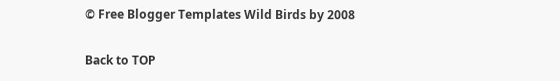© Free Blogger Templates Wild Birds by 2008

Back to TOP